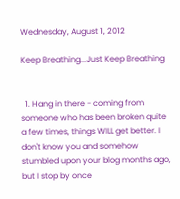Wednesday, August 1, 2012

Keep Breathing...Just Keep Breathing


  1. Hang in there - coming from someone who has been broken quite a few times, things WILL get better. I don't know you and somehow stumbled upon your blog months ago, but I stop by once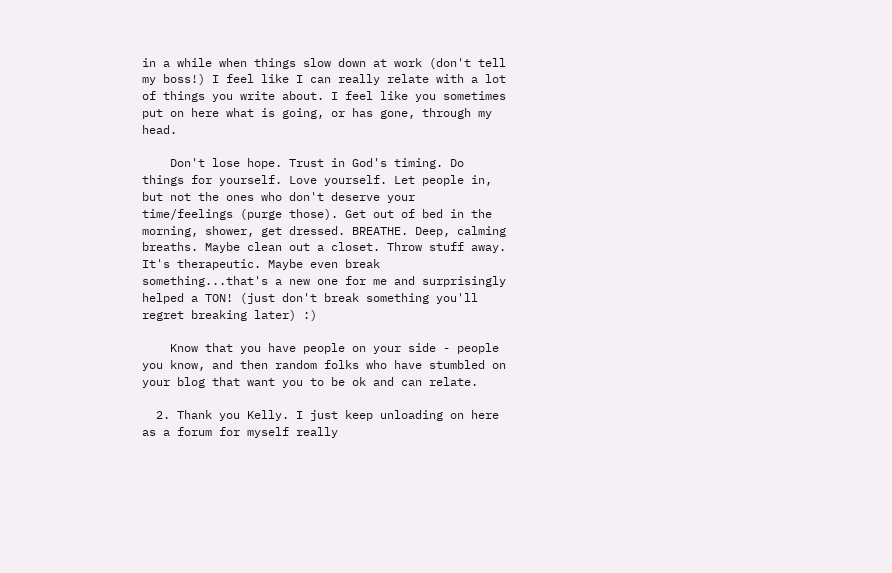in a while when things slow down at work (don't tell my boss!) I feel like I can really relate with a lot of things you write about. I feel like you sometimes put on here what is going, or has gone, through my head.

    Don't lose hope. Trust in God's timing. Do things for yourself. Love yourself. Let people in, but not the ones who don't deserve your time/feelings (purge those). Get out of bed in the morning, shower, get dressed. BREATHE. Deep, calming breaths. Maybe clean out a closet. Throw stuff away. It's therapeutic. Maybe even break something...that's a new one for me and surprisingly helped a TON! (just don't break something you'll regret breaking later) :)

    Know that you have people on your side - people you know, and then random folks who have stumbled on your blog that want you to be ok and can relate.

  2. Thank you Kelly. I just keep unloading on here as a forum for myself really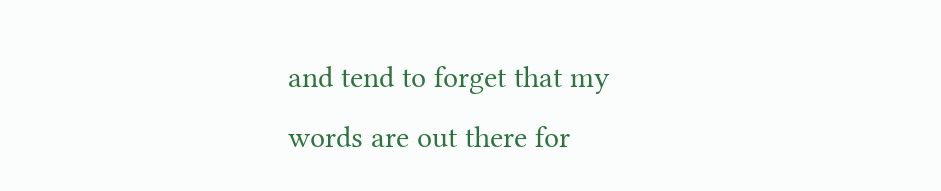and tend to forget that my words are out there for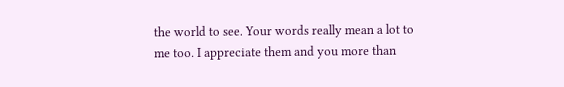the world to see. Your words really mean a lot to me too. I appreciate them and you more than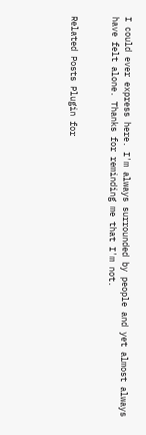I could ever express here. I'm always surrounded by people and yet almost always have felt alone. Thanks for reminding me that I'm not.


Related Posts Plugin for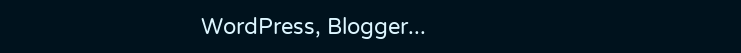WordPress, Blogger...